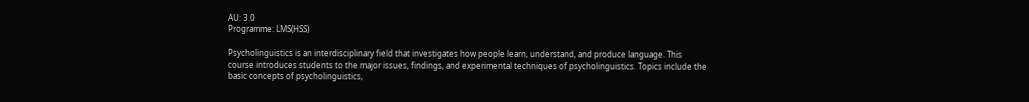AU: 3.0
Programme: LMS(HSS)

Psycholinguistics is an interdisciplinary field that investigates how people learn, understand, and produce language. This course introduces students to the major issues, findings, and experimental techniques of psycholinguistics. Topics include the basic concepts of psycholinguistics,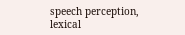speech perception, lexical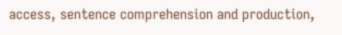access, sentence comprehension and production,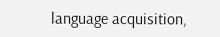language acquisition,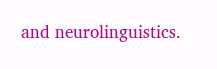and neurolinguistics.